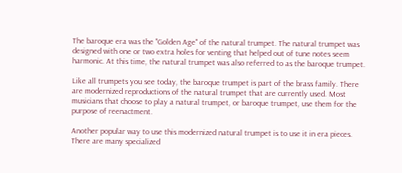The baroque era was the "Golden Age" of the natural trumpet. The natural trumpet was designed with one or two extra holes for venting that helped out of tune notes seem harmonic. At this time, the natural trumpet was also referred to as the baroque trumpet.

Like all trumpets you see today, the baroque trumpet is part of the brass family. There are modernized reproductions of the natural trumpet that are currently used. Most musicians that choose to play a natural trumpet, or baroque trumpet, use them for the purpose of reenactment.

Another popular way to use this modernized natural trumpet is to use it in era pieces. There are many specialized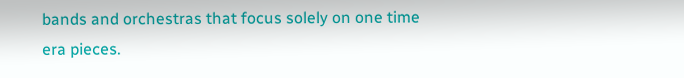bands and orchestras that focus solely on one time era pieces.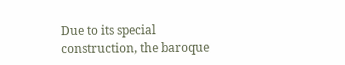Due to its special construction, the baroque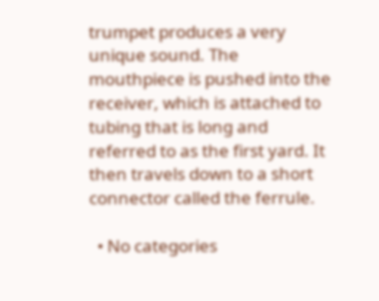trumpet produces a very unique sound. The mouthpiece is pushed into the receiver, which is attached to tubing that is long and referred to as the first yard. It then travels down to a short connector called the ferrule.

  • No categories